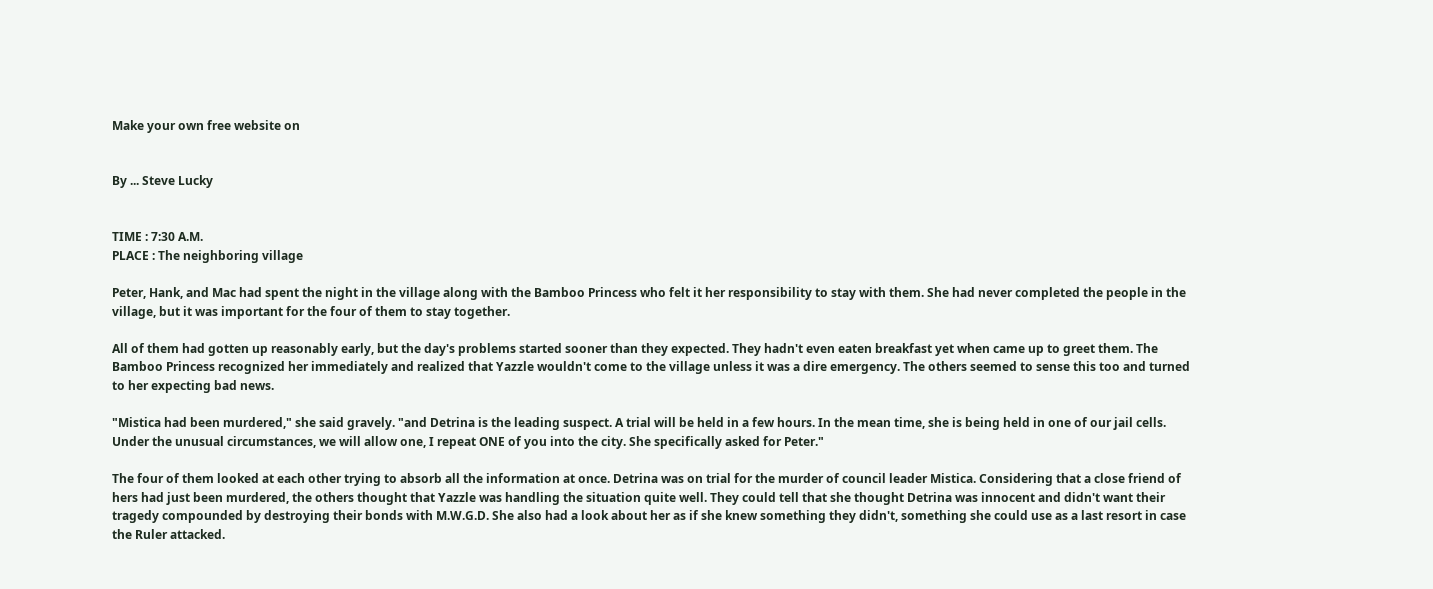Make your own free website on


By ... Steve Lucky


TIME : 7:30 A.M.
PLACE : The neighboring village

Peter, Hank, and Mac had spent the night in the village along with the Bamboo Princess who felt it her responsibility to stay with them. She had never completed the people in the village, but it was important for the four of them to stay together.

All of them had gotten up reasonably early, but the day's problems started sooner than they expected. They hadn't even eaten breakfast yet when came up to greet them. The Bamboo Princess recognized her immediately and realized that Yazzle wouldn't come to the village unless it was a dire emergency. The others seemed to sense this too and turned to her expecting bad news.

"Mistica had been murdered," she said gravely. "and Detrina is the leading suspect. A trial will be held in a few hours. In the mean time, she is being held in one of our jail cells. Under the unusual circumstances, we will allow one, I repeat ONE of you into the city. She specifically asked for Peter."

The four of them looked at each other trying to absorb all the information at once. Detrina was on trial for the murder of council leader Mistica. Considering that a close friend of hers had just been murdered, the others thought that Yazzle was handling the situation quite well. They could tell that she thought Detrina was innocent and didn't want their tragedy compounded by destroying their bonds with M.W.G.D. She also had a look about her as if she knew something they didn't, something she could use as a last resort in case the Ruler attacked.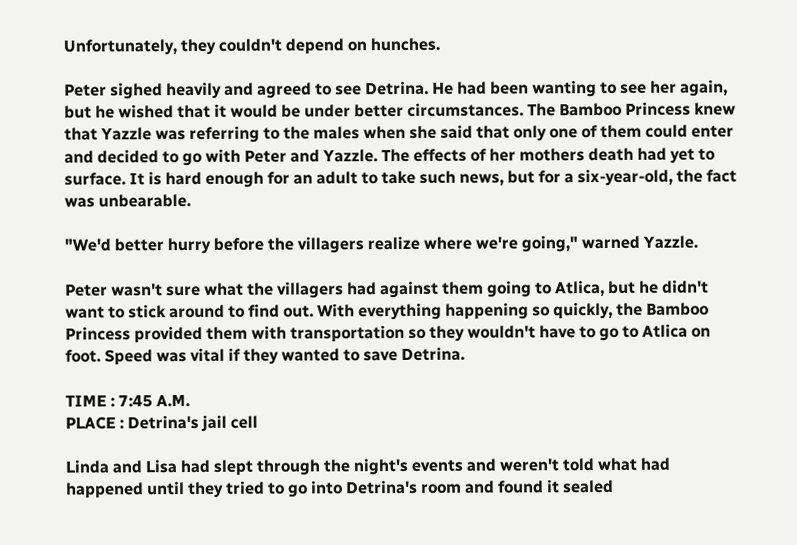Unfortunately, they couldn't depend on hunches.

Peter sighed heavily and agreed to see Detrina. He had been wanting to see her again, but he wished that it would be under better circumstances. The Bamboo Princess knew that Yazzle was referring to the males when she said that only one of them could enter and decided to go with Peter and Yazzle. The effects of her mothers death had yet to surface. It is hard enough for an adult to take such news, but for a six-year-old, the fact was unbearable.

"We'd better hurry before the villagers realize where we're going," warned Yazzle.

Peter wasn't sure what the villagers had against them going to Atlica, but he didn't want to stick around to find out. With everything happening so quickly, the Bamboo Princess provided them with transportation so they wouldn't have to go to Atlica on foot. Speed was vital if they wanted to save Detrina.

TIME : 7:45 A.M.
PLACE : Detrina's jail cell

Linda and Lisa had slept through the night's events and weren't told what had happened until they tried to go into Detrina's room and found it sealed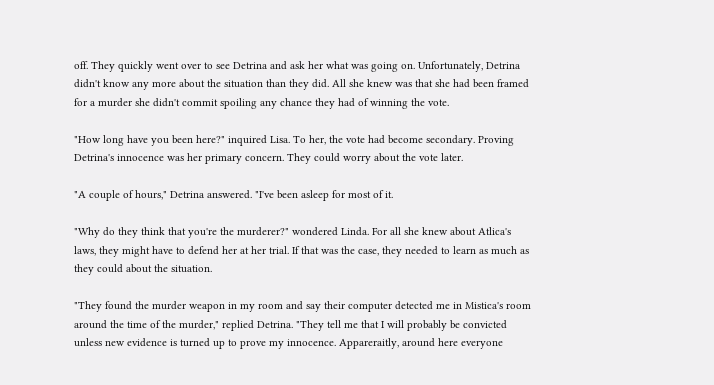off. They quickly went over to see Detrina and ask her what was going on. Unfortunately, Detrina didn't know any more about the situation than they did. All she knew was that she had been framed for a murder she didn't commit spoiling any chance they had of winning the vote.

"How long have you been here?" inquired Lisa. To her, the vote had become secondary. Proving Detrina's innocence was her primary concern. They could worry about the vote later.

"A couple of hours," Detrina answered. "I've been asleep for most of it.

"Why do they think that you're the murderer?" wondered Linda. For all she knew about Atlica's laws, they might have to defend her at her trial. If that was the case, they needed to learn as much as they could about the situation.

"They found the murder weapon in my room and say their computer detected me in Mistica's room around the time of the murder," replied Detrina. "They tell me that I will probably be convicted unless new evidence is turned up to prove my innocence. Appareraitly, around here everyone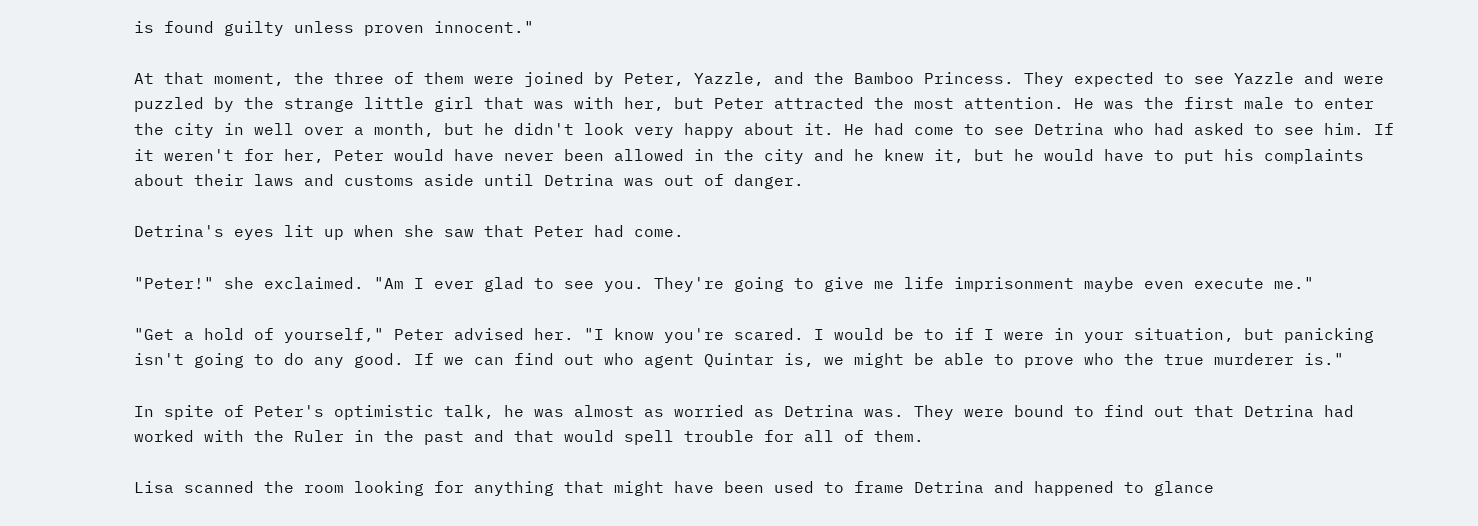is found guilty unless proven innocent."

At that moment, the three of them were joined by Peter, Yazzle, and the Bamboo Princess. They expected to see Yazzle and were puzzled by the strange little girl that was with her, but Peter attracted the most attention. He was the first male to enter the city in well over a month, but he didn't look very happy about it. He had come to see Detrina who had asked to see him. If it weren't for her, Peter would have never been allowed in the city and he knew it, but he would have to put his complaints about their laws and customs aside until Detrina was out of danger.

Detrina's eyes lit up when she saw that Peter had come.

"Peter!" she exclaimed. "Am I ever glad to see you. They're going to give me life imprisonment maybe even execute me."

"Get a hold of yourself," Peter advised her. "I know you're scared. I would be to if I were in your situation, but panicking isn't going to do any good. If we can find out who agent Quintar is, we might be able to prove who the true murderer is."

In spite of Peter's optimistic talk, he was almost as worried as Detrina was. They were bound to find out that Detrina had worked with the Ruler in the past and that would spell trouble for all of them.

Lisa scanned the room looking for anything that might have been used to frame Detrina and happened to glance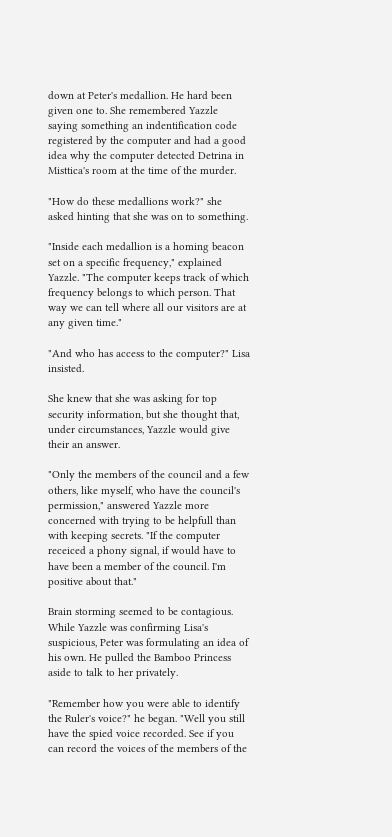down at Peter's medallion. He hard been given one to. She remembered Yazzle saying something an indentification code registered by the computer and had a good idea why the computer detected Detrina in Misttica's room at the time of the murder.

"How do these medallions work?" she asked hinting that she was on to something.

"Inside each medallion is a homing beacon set on a specific frequency," explained Yazzle. "The computer keeps track of which frequency belongs to which person. That way we can tell where all our visitors are at any given time."

"And who has access to the computer?" Lisa insisted.

She knew that she was asking for top security information, but she thought that, under circumstances, Yazzle would give their an answer.

"Only the members of the council and a few others, like myself, who have the council's permission," answered Yazzle more concerned with trying to be helpfull than with keeping secrets. "If the computer receiced a phony signal, if would have to have been a member of the council. I'm positive about that."

Brain storming seemed to be contagious. While Yazzle was confirming Lisa's suspicious, Peter was formulating an idea of his own. He pulled the Bamboo Princess aside to talk to her privately.

"Remember how you were able to identify the Ruler's voice?" he began. "Well you still have the spied voice recorded. See if you can record the voices of the members of the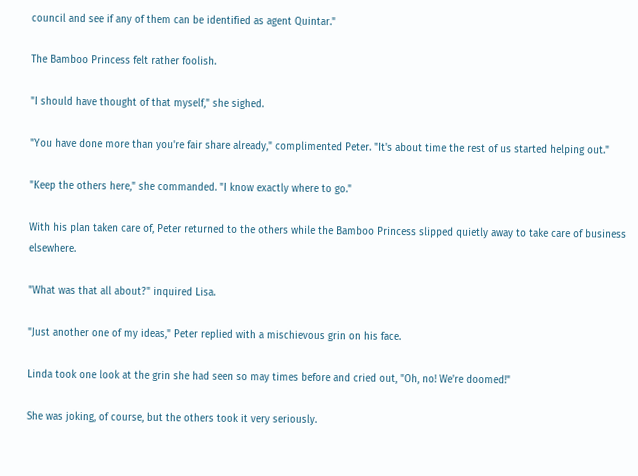council and see if any of them can be identified as agent Quintar."

The Bamboo Princess felt rather foolish.

"I should have thought of that myself," she sighed.

"You have done more than you're fair share already," complimented Peter. "It's about time the rest of us started helping out."

"Keep the others here," she commanded. "I know exactly where to go."

With his plan taken care of, Peter returned to the others while the Bamboo Princess slipped quietly away to take care of business elsewhere.

"What was that all about?" inquired Lisa.

"Just another one of my ideas," Peter replied with a mischievous grin on his face.

Linda took one look at the grin she had seen so may times before and cried out, "Oh, no! We're doomed!"

She was joking, of course, but the others took it very seriously.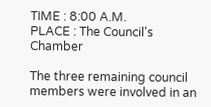TIME : 8:00 A.M.
PLACE : The Council's Chamber

The three remaining council members were involved in an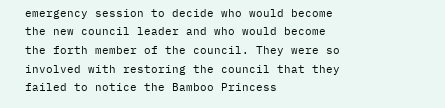emergency session to decide who would become the new council leader and who would become the forth member of the council. They were so involved with restoring the council that they failed to notice the Bamboo Princess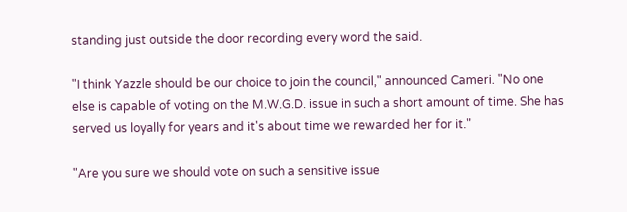standing just outside the door recording every word the said.

"I think Yazzle should be our choice to join the council," announced Cameri. "No one else is capable of voting on the M.W.G.D. issue in such a short amount of time. She has served us loyally for years and it's about time we rewarded her for it."

"Are you sure we should vote on such a sensitive issue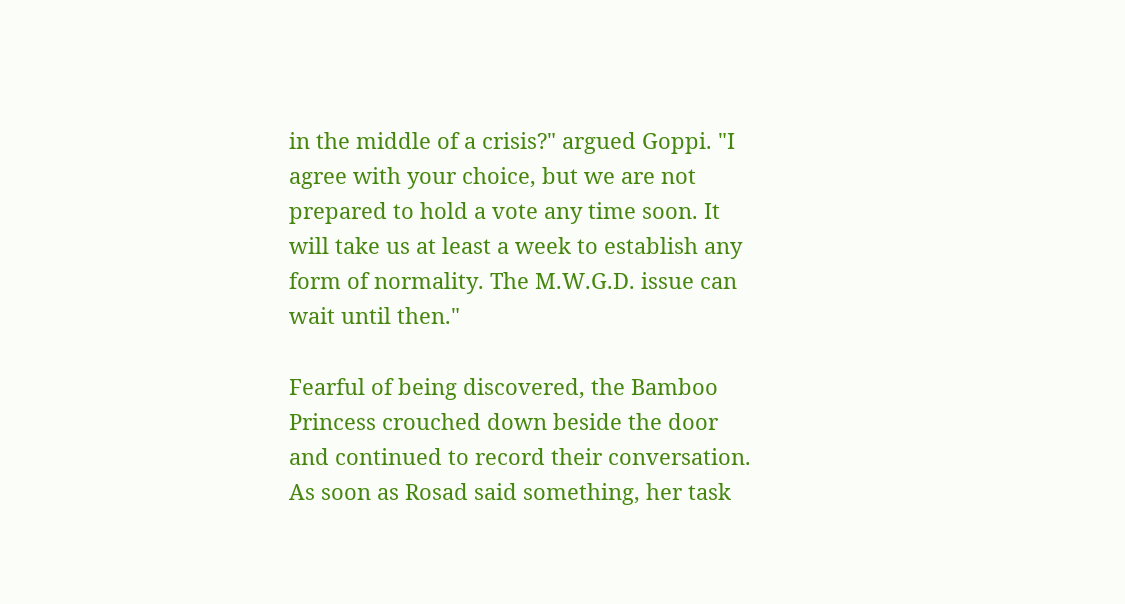in the middle of a crisis?" argued Goppi. "I agree with your choice, but we are not prepared to hold a vote any time soon. It will take us at least a week to establish any form of normality. The M.W.G.D. issue can wait until then."

Fearful of being discovered, the Bamboo Princess crouched down beside the door and continued to record their conversation. As soon as Rosad said something, her task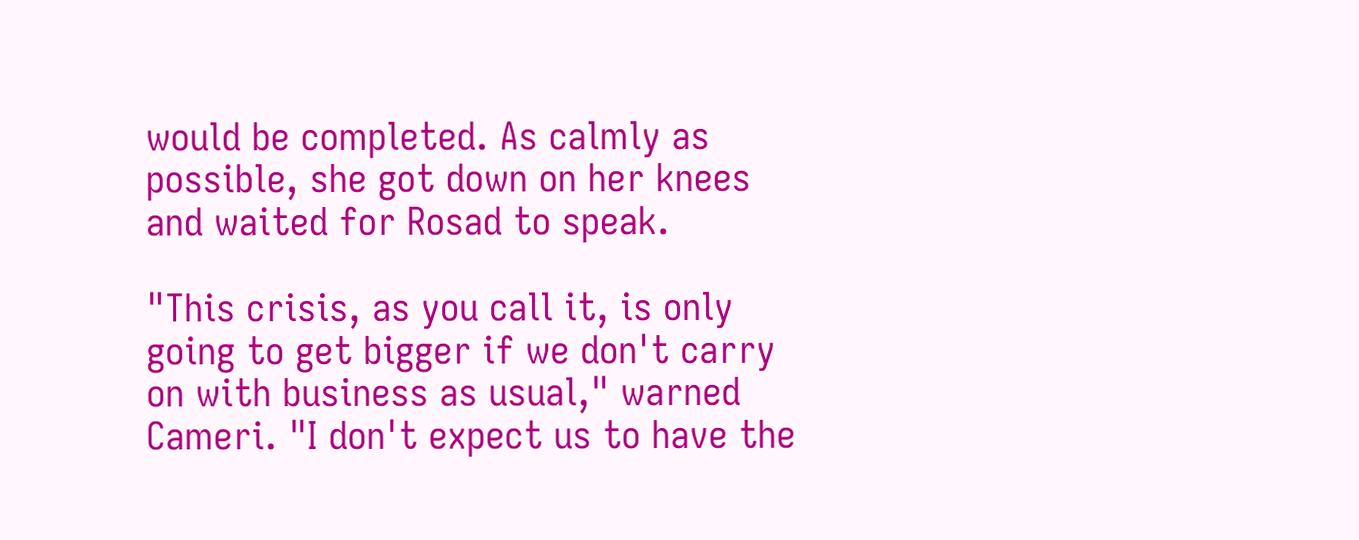would be completed. As calmly as possible, she got down on her knees and waited for Rosad to speak.

"This crisis, as you call it, is only going to get bigger if we don't carry on with business as usual," warned Cameri. "I don't expect us to have the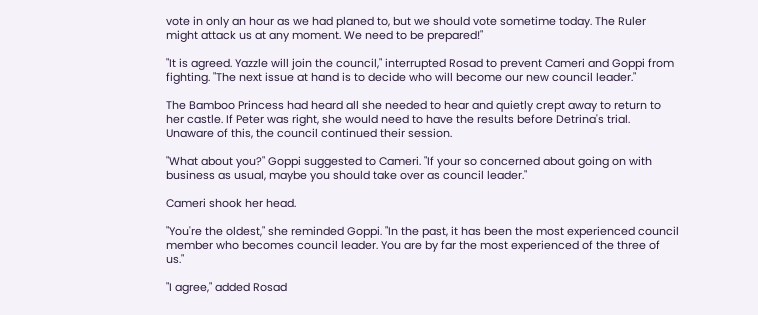vote in only an hour as we had planed to, but we should vote sometime today. The Ruler might attack us at any moment. We need to be prepared!"

"It is agreed. Yazzle will join the council," interrupted Rosad to prevent Cameri and Goppi from fighting. "The next issue at hand is to decide who will become our new council leader."

The Bamboo Princess had heard all she needed to hear and quietly crept away to return to her castle. If Peter was right, she would need to have the results before Detrina's trial. Unaware of this, the council continued their session.

"What about you?" Goppi suggested to Cameri. "If your so concerned about going on with business as usual, maybe you should take over as council leader."

Cameri shook her head.

"You're the oldest," she reminded Goppi. "In the past, it has been the most experienced council member who becomes council leader. You are by far the most experienced of the three of us."

"I agree," added Rosad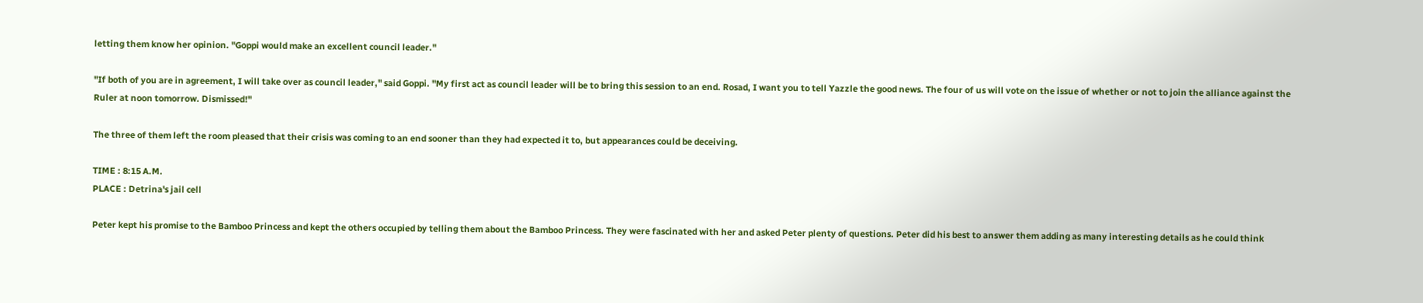letting them know her opinion. "Goppi would make an excellent council leader."

"If both of you are in agreement, I will take over as council leader," said Goppi. "My first act as council leader will be to bring this session to an end. Rosad, I want you to tell Yazzle the good news. The four of us will vote on the issue of whether or not to join the alliance against the Ruler at noon tomorrow. Dismissed!"

The three of them left the room pleased that their crisis was coming to an end sooner than they had expected it to, but appearances could be deceiving.

TIME : 8:15 A.M.
PLACE : Detrina's jail cell

Peter kept his promise to the Bamboo Princess and kept the others occupied by telling them about the Bamboo Princess. They were fascinated with her and asked Peter plenty of questions. Peter did his best to answer them adding as many interesting details as he could think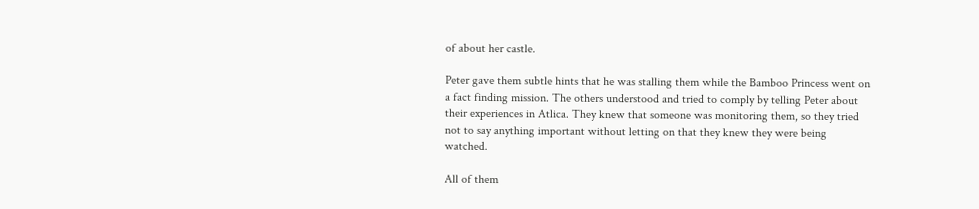of about her castle.

Peter gave them subtle hints that he was stalling them while the Bamboo Princess went on a fact finding mission. The others understood and tried to comply by telling Peter about their experiences in Atlica. They knew that someone was monitoring them, so they tried not to say anything important without letting on that they knew they were being watched.

All of them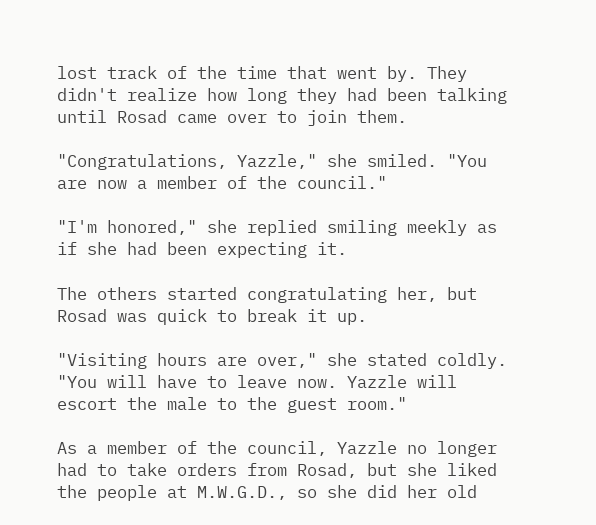lost track of the time that went by. They didn't realize how long they had been talking until Rosad came over to join them.

"Congratulations, Yazzle," she smiled. "You are now a member of the council."

"I'm honored," she replied smiling meekly as if she had been expecting it.

The others started congratulating her, but Rosad was quick to break it up.

"Visiting hours are over," she stated coldly. "You will have to leave now. Yazzle will escort the male to the guest room."

As a member of the council, Yazzle no longer had to take orders from Rosad, but she liked the people at M.W.G.D., so she did her old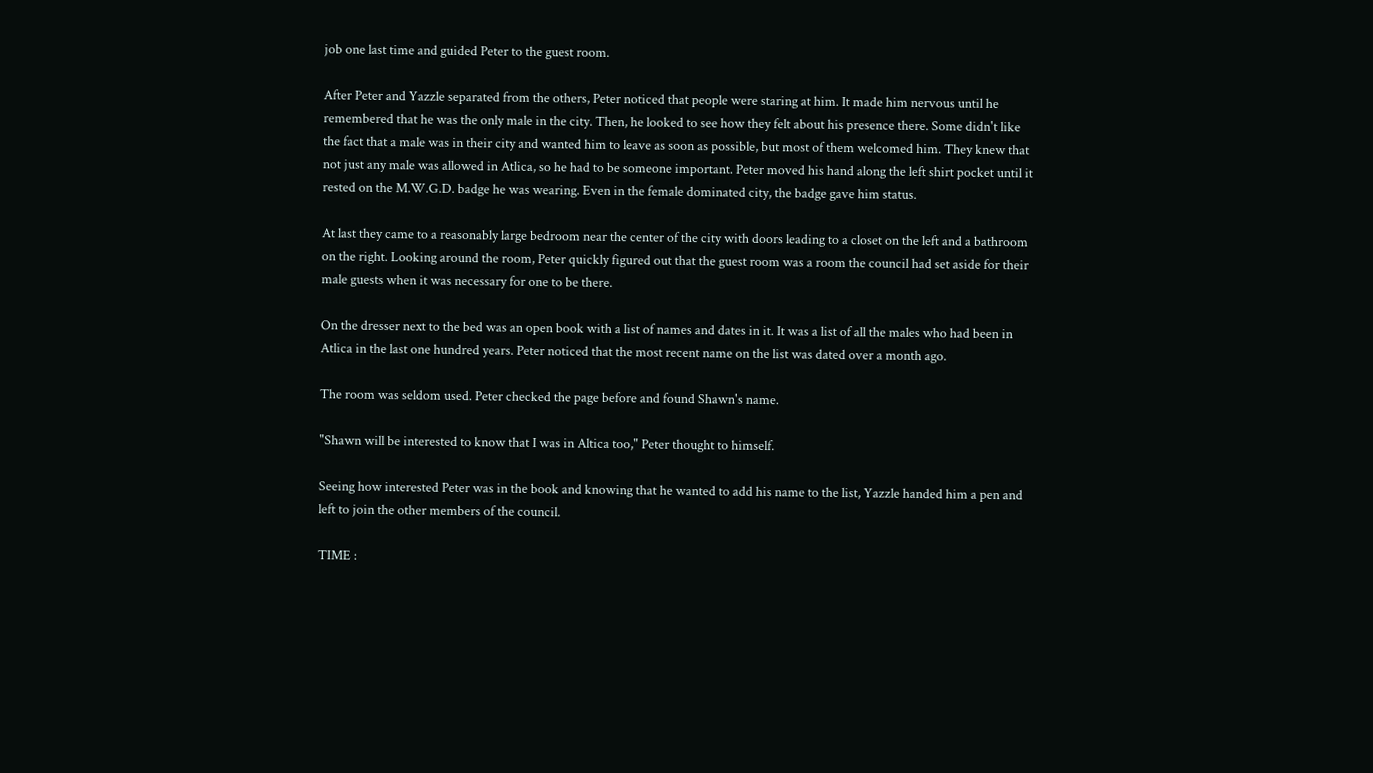job one last time and guided Peter to the guest room.

After Peter and Yazzle separated from the others, Peter noticed that people were staring at him. It made him nervous until he remembered that he was the only male in the city. Then, he looked to see how they felt about his presence there. Some didn't like the fact that a male was in their city and wanted him to leave as soon as possible, but most of them welcomed him. They knew that not just any male was allowed in Atlica, so he had to be someone important. Peter moved his hand along the left shirt pocket until it rested on the M.W.G.D. badge he was wearing. Even in the female dominated city, the badge gave him status.

At last they came to a reasonably large bedroom near the center of the city with doors leading to a closet on the left and a bathroom on the right. Looking around the room, Peter quickly figured out that the guest room was a room the council had set aside for their male guests when it was necessary for one to be there.

On the dresser next to the bed was an open book with a list of names and dates in it. It was a list of all the males who had been in Atlica in the last one hundred years. Peter noticed that the most recent name on the list was dated over a month ago.

The room was seldom used. Peter checked the page before and found Shawn's name.

"Shawn will be interested to know that I was in Altica too," Peter thought to himself.

Seeing how interested Peter was in the book and knowing that he wanted to add his name to the list, Yazzle handed him a pen and left to join the other members of the council.

TIME :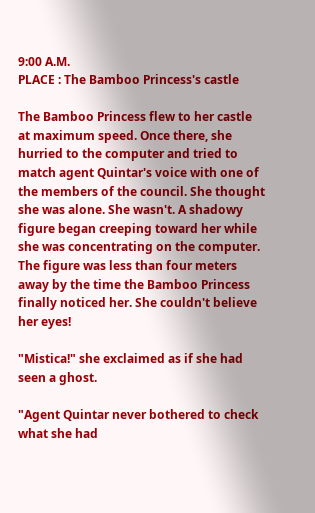9:00 A.M.
PLACE : The Bamboo Princess's castle

The Bamboo Princess flew to her castle at maximum speed. Once there, she hurried to the computer and tried to match agent Quintar's voice with one of the members of the council. She thought she was alone. She wasn't. A shadowy figure began creeping toward her while she was concentrating on the computer. The figure was less than four meters away by the time the Bamboo Princess finally noticed her. She couldn't believe her eyes!

"Mistica!" she exclaimed as if she had seen a ghost.

"Agent Quintar never bothered to check what she had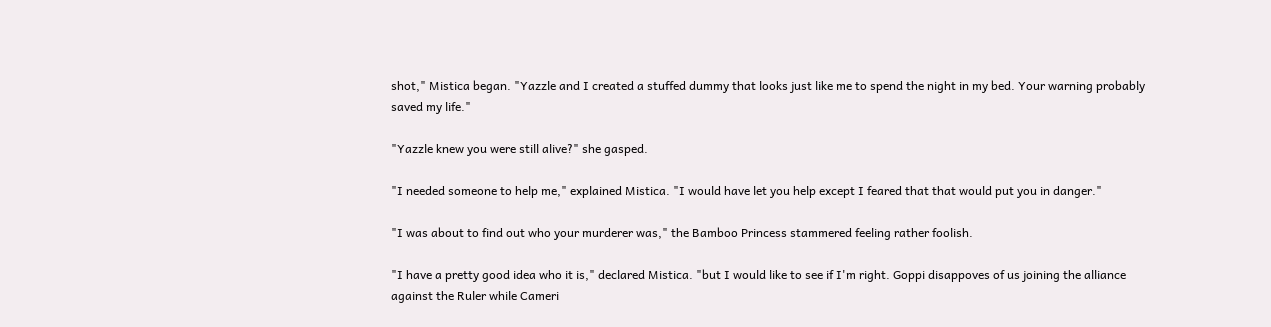shot," Mistica began. "Yazzle and I created a stuffed dummy that looks just like me to spend the night in my bed. Your warning probably saved my life."

"Yazzle knew you were still alive?" she gasped.

"I needed someone to help me," explained Mistica. "I would have let you help except I feared that that would put you in danger."

"I was about to find out who your murderer was," the Bamboo Princess stammered feeling rather foolish.

"I have a pretty good idea who it is," declared Mistica. "but I would like to see if I'm right. Goppi disappoves of us joining the alliance against the Ruler while Cameri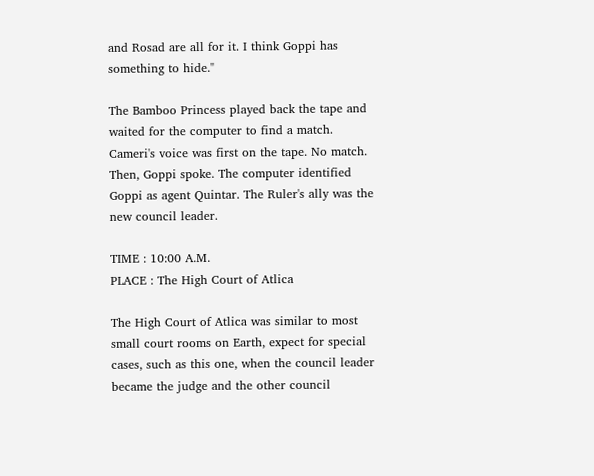and Rosad are all for it. I think Goppi has something to hide."

The Bamboo Princess played back the tape and waited for the computer to find a match. Cameri's voice was first on the tape. No match. Then, Goppi spoke. The computer identified Goppi as agent Quintar. The Ruler's ally was the new council leader.

TIME : 10:00 A.M.
PLACE : The High Court of Atlica

The High Court of Atlica was similar to most small court rooms on Earth, expect for special cases, such as this one, when the council leader became the judge and the other council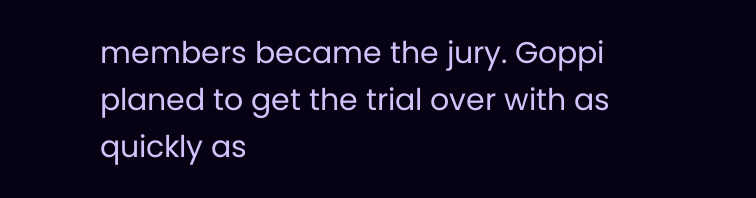members became the jury. Goppi planed to get the trial over with as quickly as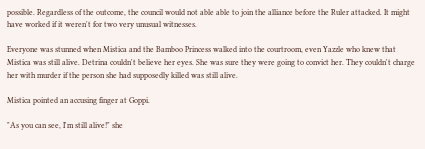possible. Regardless of the outcome, the council would not able able to join the alliance before the Ruler attacked. It might have worked if it weren't for two very unusual witnesses.

Everyone was stunned when Mistica and the Bamboo Princess walked into the courtroom, even Yazzle who knew that Mistica was still alive. Detrina couldn't believe her eyes. She was sure they were going to convict her. They couldn't charge her with murder if the person she had supposedly killed was still alive.

Mistica pointed an accusing finger at Goppi.

"As you can see, I'm still alive!" she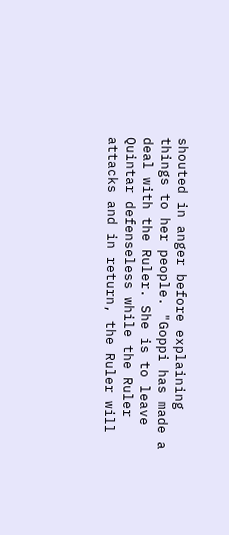shouted in anger before explaining things to her people. "Goppi has made a deal with the Ruler. She is to leave Quintar defenseless while the Ruler attacks and in return, the Ruler will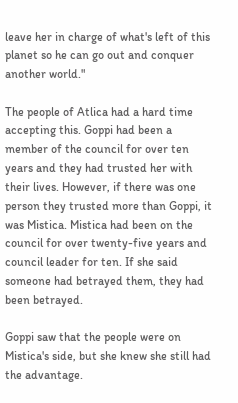leave her in charge of what's left of this planet so he can go out and conquer another world."

The people of Atlica had a hard time accepting this. Goppi had been a member of the council for over ten years and they had trusted her with their lives. However, if there was one person they trusted more than Goppi, it was Mistica. Mistica had been on the council for over twenty-five years and council leader for ten. If she said someone had betrayed them, they had been betrayed.

Goppi saw that the people were on Mistica's side, but she knew she still had the advantage.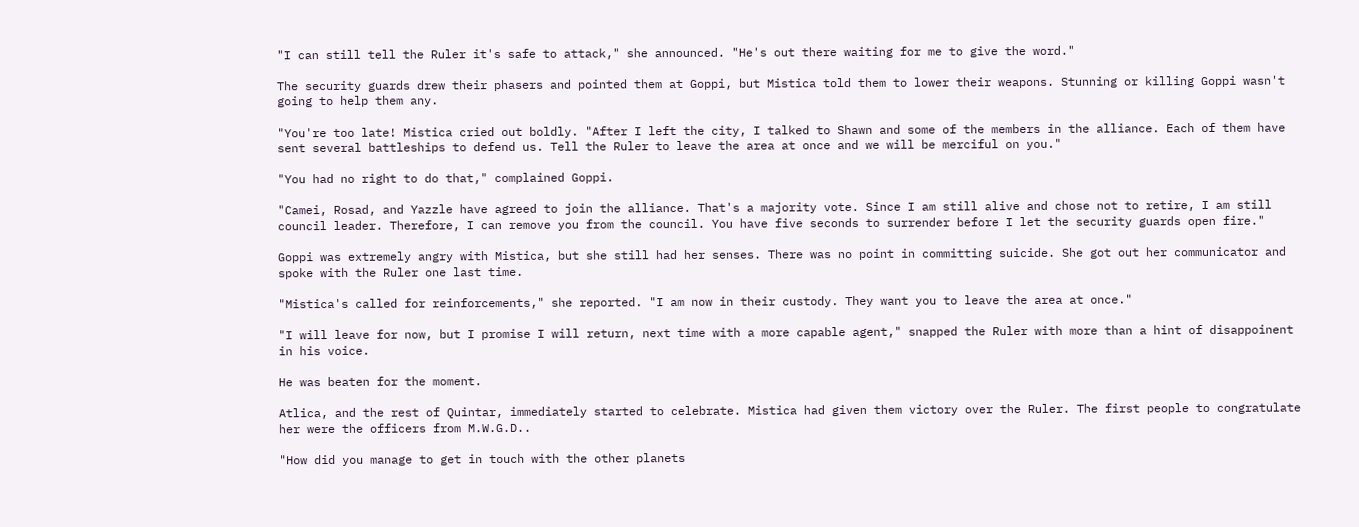"I can still tell the Ruler it's safe to attack," she announced. "He's out there waiting for me to give the word."

The security guards drew their phasers and pointed them at Goppi, but Mistica told them to lower their weapons. Stunning or killing Goppi wasn't going to help them any.

"You're too late! Mistica cried out boldly. "After I left the city, I talked to Shawn and some of the members in the alliance. Each of them have sent several battleships to defend us. Tell the Ruler to leave the area at once and we will be merciful on you."

"You had no right to do that," complained Goppi.

"Camei, Rosad, and Yazzle have agreed to join the alliance. That's a majority vote. Since I am still alive and chose not to retire, I am still council leader. Therefore, I can remove you from the council. You have five seconds to surrender before I let the security guards open fire."

Goppi was extremely angry with Mistica, but she still had her senses. There was no point in committing suicide. She got out her communicator and spoke with the Ruler one last time.

"Mistica's called for reinforcements," she reported. "I am now in their custody. They want you to leave the area at once."

"I will leave for now, but I promise I will return, next time with a more capable agent," snapped the Ruler with more than a hint of disappoinent in his voice.

He was beaten for the moment.

Atlica, and the rest of Quintar, immediately started to celebrate. Mistica had given them victory over the Ruler. The first people to congratulate her were the officers from M.W.G.D..

"How did you manage to get in touch with the other planets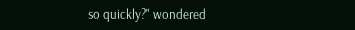so quickly?" wondered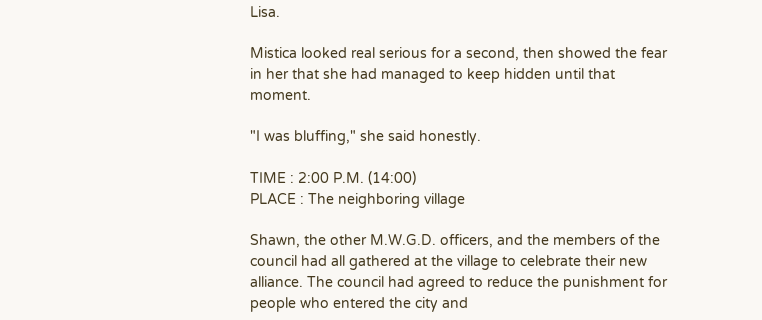Lisa.

Mistica looked real serious for a second, then showed the fear in her that she had managed to keep hidden until that moment.

"I was bluffing," she said honestly.

TIME : 2:00 P.M. (14:00)
PLACE : The neighboring village

Shawn, the other M.W.G.D. officers, and the members of the council had all gathered at the village to celebrate their new alliance. The council had agreed to reduce the punishment for people who entered the city and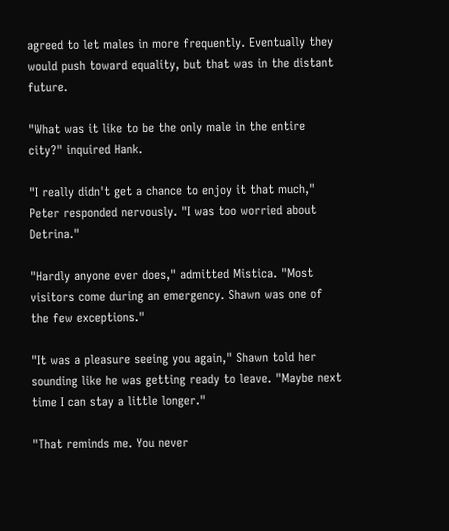agreed to let males in more frequently. Eventually they would push toward equality, but that was in the distant future.

"What was it like to be the only male in the entire city?" inquired Hank.

"I really didn't get a chance to enjoy it that much," Peter responded nervously. "I was too worried about Detrina."

"Hardly anyone ever does," admitted Mistica. "Most visitors come during an emergency. Shawn was one of the few exceptions."

"It was a pleasure seeing you again," Shawn told her sounding like he was getting ready to leave. "Maybe next time I can stay a little longer."

"That reminds me. You never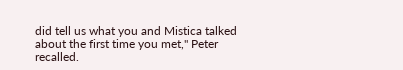did tell us what you and Mistica talked about the first time you met," Peter recalled.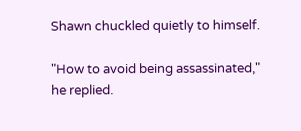Shawn chuckled quietly to himself.

"How to avoid being assassinated," he replied.